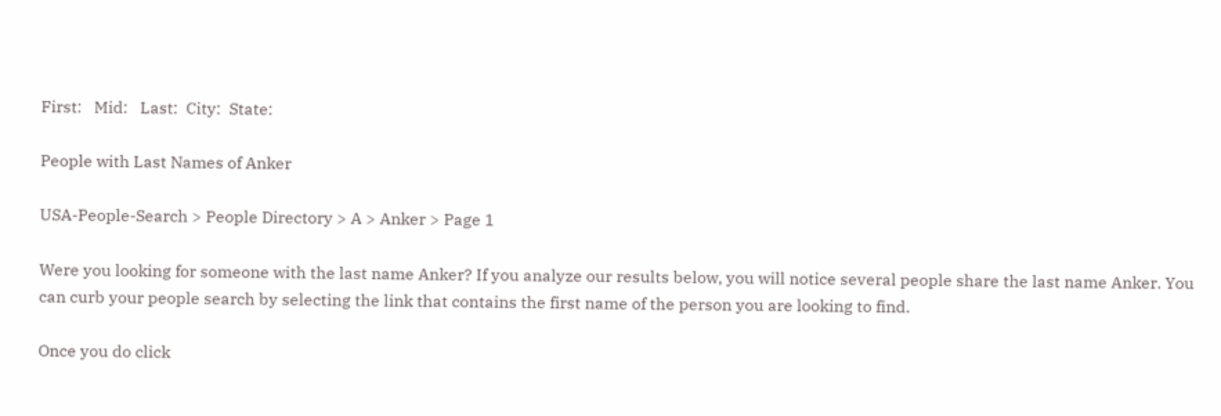First:   Mid:   Last:  City:  State:

People with Last Names of Anker

USA-People-Search > People Directory > A > Anker > Page 1

Were you looking for someone with the last name Anker? If you analyze our results below, you will notice several people share the last name Anker. You can curb your people search by selecting the link that contains the first name of the person you are looking to find.

Once you do click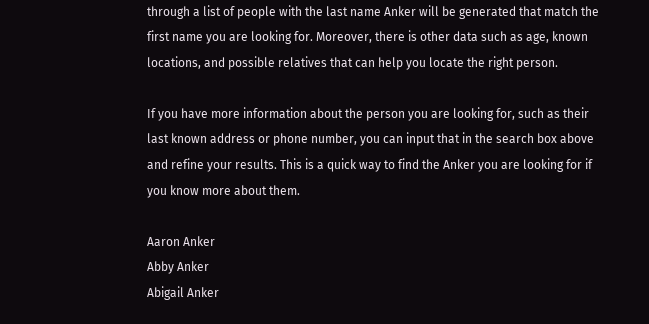through a list of people with the last name Anker will be generated that match the first name you are looking for. Moreover, there is other data such as age, known locations, and possible relatives that can help you locate the right person.

If you have more information about the person you are looking for, such as their last known address or phone number, you can input that in the search box above and refine your results. This is a quick way to find the Anker you are looking for if you know more about them.

Aaron Anker
Abby Anker
Abigail Anker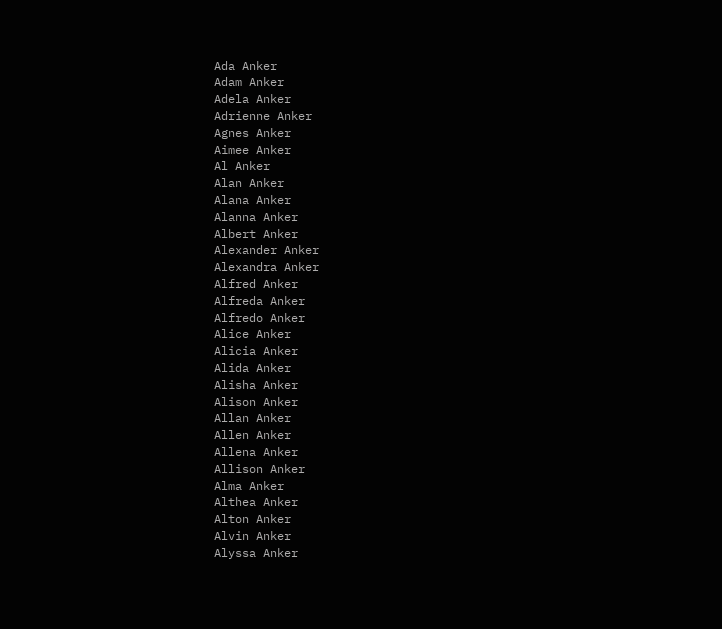Ada Anker
Adam Anker
Adela Anker
Adrienne Anker
Agnes Anker
Aimee Anker
Al Anker
Alan Anker
Alana Anker
Alanna Anker
Albert Anker
Alexander Anker
Alexandra Anker
Alfred Anker
Alfreda Anker
Alfredo Anker
Alice Anker
Alicia Anker
Alida Anker
Alisha Anker
Alison Anker
Allan Anker
Allen Anker
Allena Anker
Allison Anker
Alma Anker
Althea Anker
Alton Anker
Alvin Anker
Alyssa Anker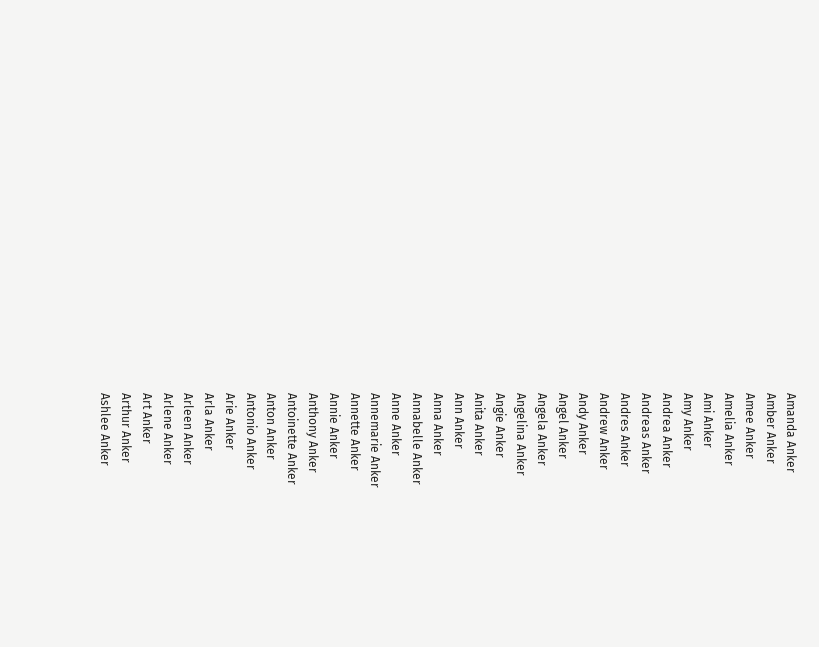Amanda Anker
Amber Anker
Amee Anker
Amelia Anker
Ami Anker
Amy Anker
Andrea Anker
Andreas Anker
Andres Anker
Andrew Anker
Andy Anker
Angel Anker
Angela Anker
Angelina Anker
Angie Anker
Anita Anker
Ann Anker
Anna Anker
Annabelle Anker
Anne Anker
Annemarie Anker
Annette Anker
Annie Anker
Anthony Anker
Antoinette Anker
Anton Anker
Antonio Anker
Arie Anker
Arla Anker
Arleen Anker
Arlene Anker
Art Anker
Arthur Anker
Ashlee Anker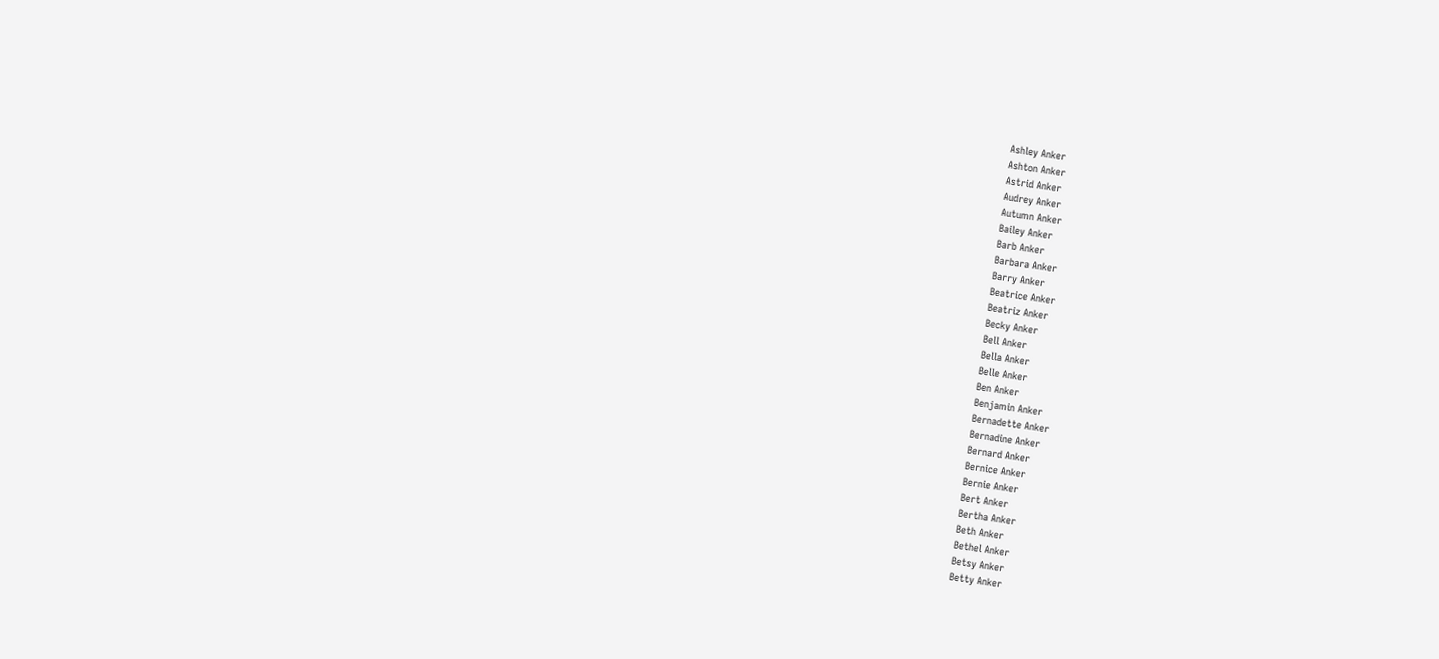Ashley Anker
Ashton Anker
Astrid Anker
Audrey Anker
Autumn Anker
Bailey Anker
Barb Anker
Barbara Anker
Barry Anker
Beatrice Anker
Beatriz Anker
Becky Anker
Bell Anker
Bella Anker
Belle Anker
Ben Anker
Benjamin Anker
Bernadette Anker
Bernadine Anker
Bernard Anker
Bernice Anker
Bernie Anker
Bert Anker
Bertha Anker
Beth Anker
Bethel Anker
Betsy Anker
Betty Anker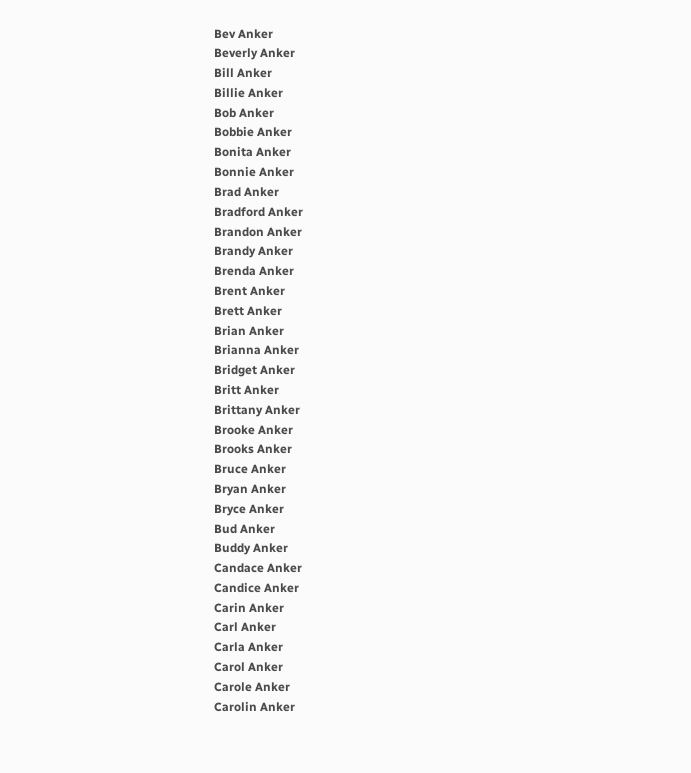Bev Anker
Beverly Anker
Bill Anker
Billie Anker
Bob Anker
Bobbie Anker
Bonita Anker
Bonnie Anker
Brad Anker
Bradford Anker
Brandon Anker
Brandy Anker
Brenda Anker
Brent Anker
Brett Anker
Brian Anker
Brianna Anker
Bridget Anker
Britt Anker
Brittany Anker
Brooke Anker
Brooks Anker
Bruce Anker
Bryan Anker
Bryce Anker
Bud Anker
Buddy Anker
Candace Anker
Candice Anker
Carin Anker
Carl Anker
Carla Anker
Carol Anker
Carole Anker
Carolin Anker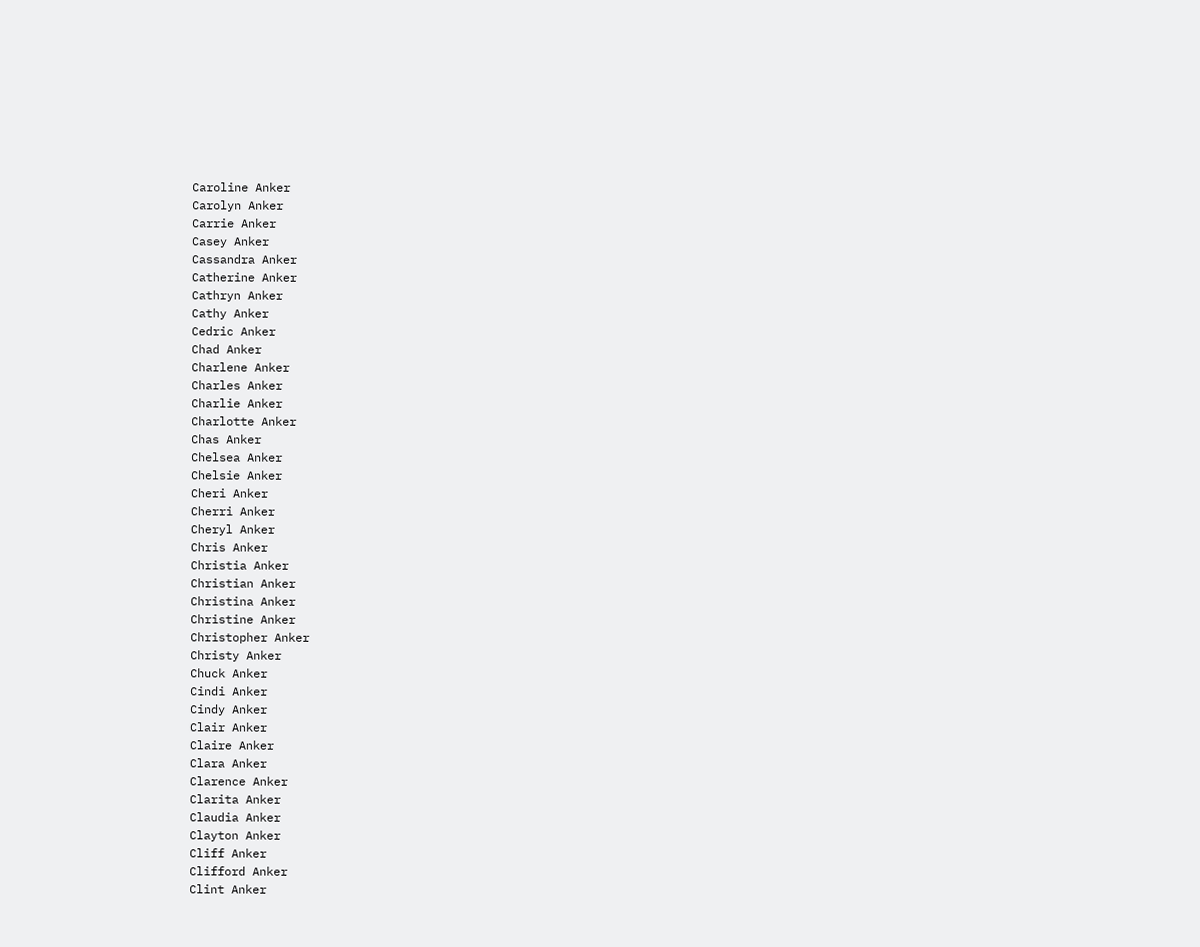Caroline Anker
Carolyn Anker
Carrie Anker
Casey Anker
Cassandra Anker
Catherine Anker
Cathryn Anker
Cathy Anker
Cedric Anker
Chad Anker
Charlene Anker
Charles Anker
Charlie Anker
Charlotte Anker
Chas Anker
Chelsea Anker
Chelsie Anker
Cheri Anker
Cherri Anker
Cheryl Anker
Chris Anker
Christia Anker
Christian Anker
Christina Anker
Christine Anker
Christopher Anker
Christy Anker
Chuck Anker
Cindi Anker
Cindy Anker
Clair Anker
Claire Anker
Clara Anker
Clarence Anker
Clarita Anker
Claudia Anker
Clayton Anker
Cliff Anker
Clifford Anker
Clint Anker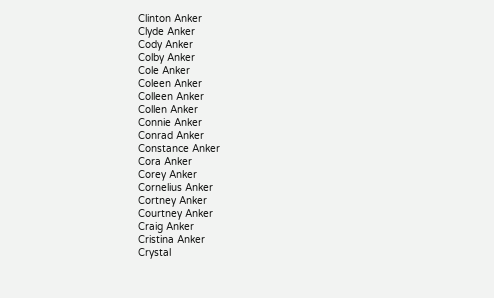Clinton Anker
Clyde Anker
Cody Anker
Colby Anker
Cole Anker
Coleen Anker
Colleen Anker
Collen Anker
Connie Anker
Conrad Anker
Constance Anker
Cora Anker
Corey Anker
Cornelius Anker
Cortney Anker
Courtney Anker
Craig Anker
Cristina Anker
Crystal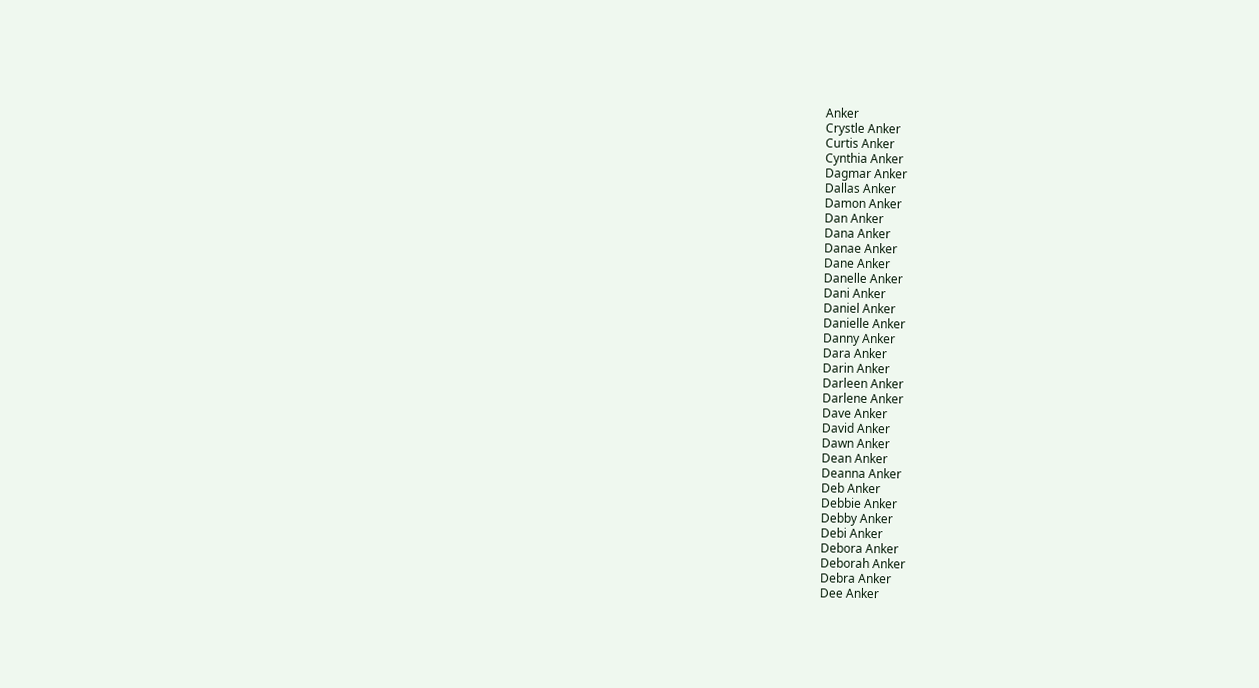Anker
Crystle Anker
Curtis Anker
Cynthia Anker
Dagmar Anker
Dallas Anker
Damon Anker
Dan Anker
Dana Anker
Danae Anker
Dane Anker
Danelle Anker
Dani Anker
Daniel Anker
Danielle Anker
Danny Anker
Dara Anker
Darin Anker
Darleen Anker
Darlene Anker
Dave Anker
David Anker
Dawn Anker
Dean Anker
Deanna Anker
Deb Anker
Debbie Anker
Debby Anker
Debi Anker
Debora Anker
Deborah Anker
Debra Anker
Dee Anker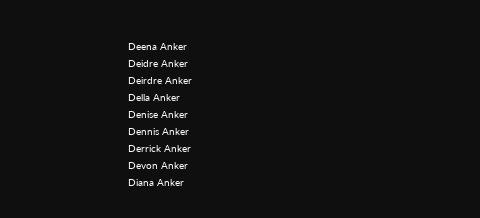Deena Anker
Deidre Anker
Deirdre Anker
Della Anker
Denise Anker
Dennis Anker
Derrick Anker
Devon Anker
Diana Anker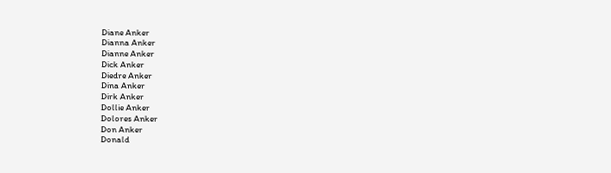Diane Anker
Dianna Anker
Dianne Anker
Dick Anker
Diedre Anker
Dina Anker
Dirk Anker
Dollie Anker
Dolores Anker
Don Anker
Donald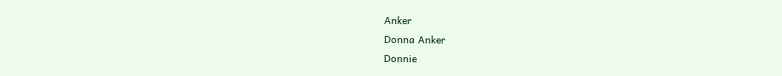Anker
Donna Anker
Donnie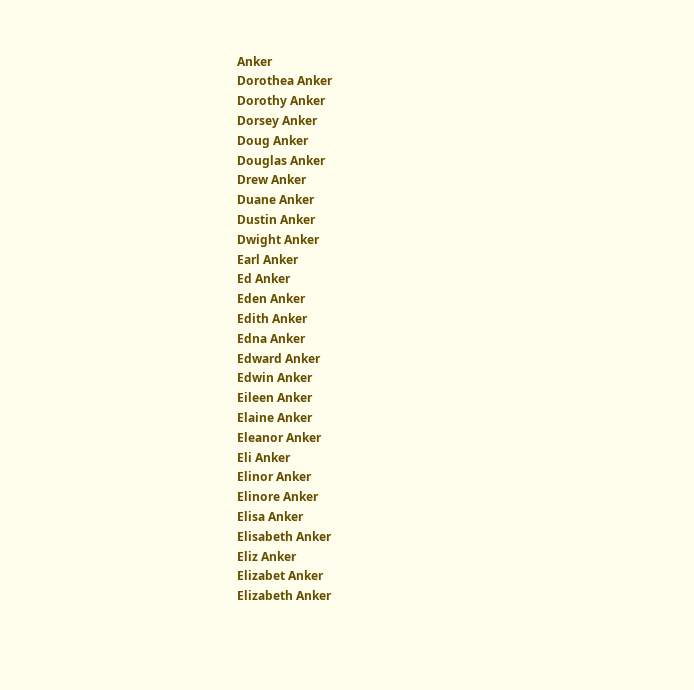Anker
Dorothea Anker
Dorothy Anker
Dorsey Anker
Doug Anker
Douglas Anker
Drew Anker
Duane Anker
Dustin Anker
Dwight Anker
Earl Anker
Ed Anker
Eden Anker
Edith Anker
Edna Anker
Edward Anker
Edwin Anker
Eileen Anker
Elaine Anker
Eleanor Anker
Eli Anker
Elinor Anker
Elinore Anker
Elisa Anker
Elisabeth Anker
Eliz Anker
Elizabet Anker
Elizabeth Anker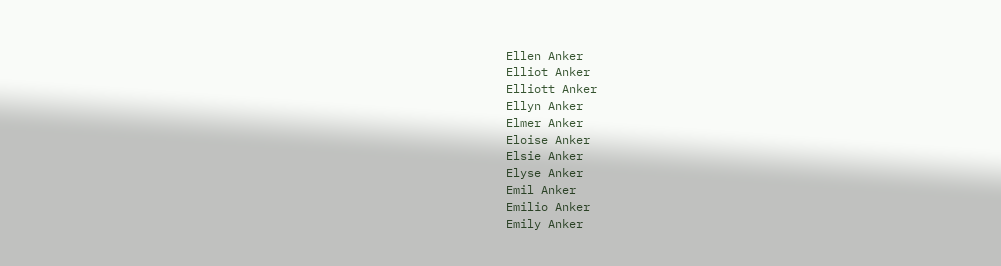Ellen Anker
Elliot Anker
Elliott Anker
Ellyn Anker
Elmer Anker
Eloise Anker
Elsie Anker
Elyse Anker
Emil Anker
Emilio Anker
Emily Anker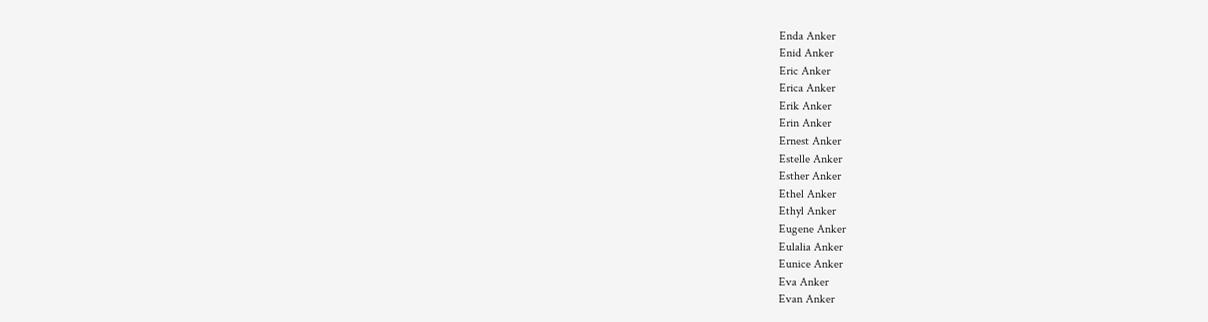Enda Anker
Enid Anker
Eric Anker
Erica Anker
Erik Anker
Erin Anker
Ernest Anker
Estelle Anker
Esther Anker
Ethel Anker
Ethyl Anker
Eugene Anker
Eulalia Anker
Eunice Anker
Eva Anker
Evan Anker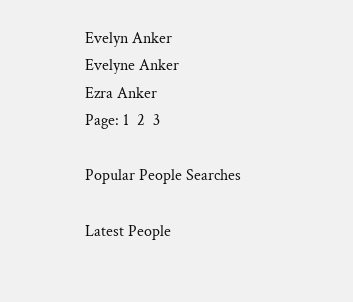Evelyn Anker
Evelyne Anker
Ezra Anker
Page: 1  2  3

Popular People Searches

Latest People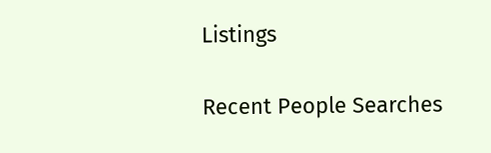Listings

Recent People Searches